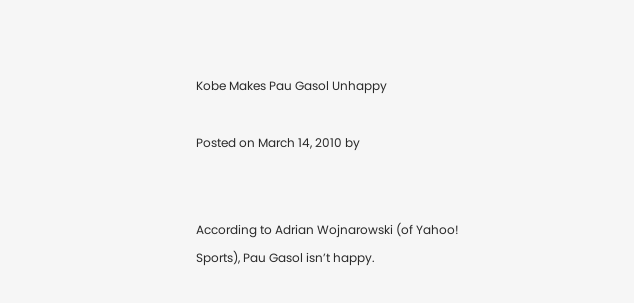Kobe Makes Pau Gasol Unhappy

Posted on March 14, 2010 by


According to Adrian Wojnarowski (of Yahoo! Sports), Pau Gasol isn’t happy.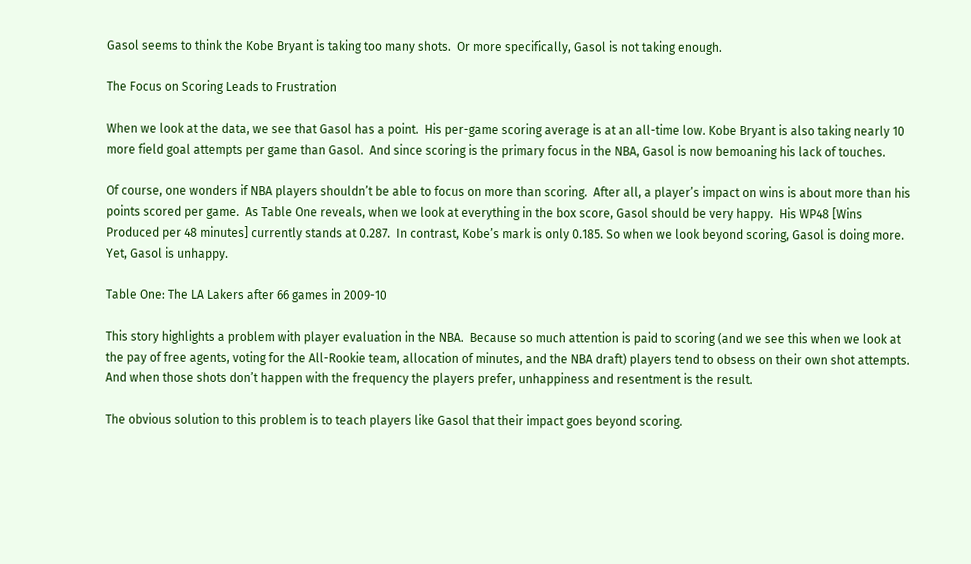Gasol seems to think the Kobe Bryant is taking too many shots.  Or more specifically, Gasol is not taking enough.

The Focus on Scoring Leads to Frustration

When we look at the data, we see that Gasol has a point.  His per-game scoring average is at an all-time low. Kobe Bryant is also taking nearly 10 more field goal attempts per game than Gasol.  And since scoring is the primary focus in the NBA, Gasol is now bemoaning his lack of touches.

Of course, one wonders if NBA players shouldn’t be able to focus on more than scoring.  After all, a player’s impact on wins is about more than his points scored per game.  As Table One reveals, when we look at everything in the box score, Gasol should be very happy.  His WP48 [Wins Produced per 48 minutes] currently stands at 0.287.  In contrast, Kobe’s mark is only 0.185. So when we look beyond scoring, Gasol is doing more.  Yet, Gasol is unhappy.

Table One: The LA Lakers after 66 games in 2009-10

This story highlights a problem with player evaluation in the NBA.  Because so much attention is paid to scoring (and we see this when we look at the pay of free agents, voting for the All-Rookie team, allocation of minutes, and the NBA draft) players tend to obsess on their own shot attempts.  And when those shots don’t happen with the frequency the players prefer, unhappiness and resentment is the result.

The obvious solution to this problem is to teach players like Gasol that their impact goes beyond scoring.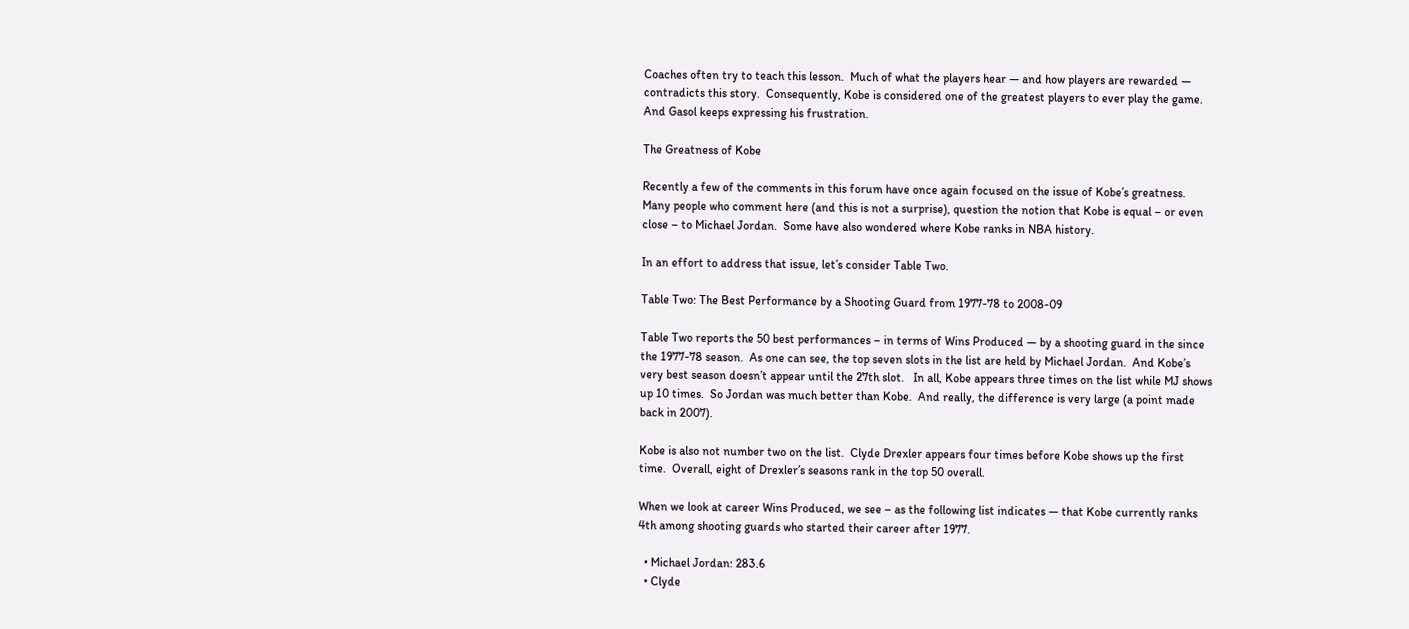Coaches often try to teach this lesson.  Much of what the players hear — and how players are rewarded — contradicts this story.  Consequently, Kobe is considered one of the greatest players to ever play the game. And Gasol keeps expressing his frustration.

The Greatness of Kobe

Recently a few of the comments in this forum have once again focused on the issue of Kobe’s greatness.  Many people who comment here (and this is not a surprise), question the notion that Kobe is equal – or even close – to Michael Jordan.  Some have also wondered where Kobe ranks in NBA history.

In an effort to address that issue, let’s consider Table Two.

Table Two: The Best Performance by a Shooting Guard from 1977-78 to 2008-09

Table Two reports the 50 best performances – in terms of Wins Produced — by a shooting guard in the since the 1977-78 season.  As one can see, the top seven slots in the list are held by Michael Jordan.  And Kobe’s very best season doesn’t appear until the 27th slot.   In all, Kobe appears three times on the list while MJ shows up 10 times.  So Jordan was much better than Kobe.  And really, the difference is very large (a point made back in 2007).

Kobe is also not number two on the list.  Clyde Drexler appears four times before Kobe shows up the first time.  Overall, eight of Drexler’s seasons rank in the top 50 overall.

When we look at career Wins Produced, we see – as the following list indicates — that Kobe currently ranks 4th among shooting guards who started their career after 1977.

  • Michael Jordan: 283.6
  • Clyde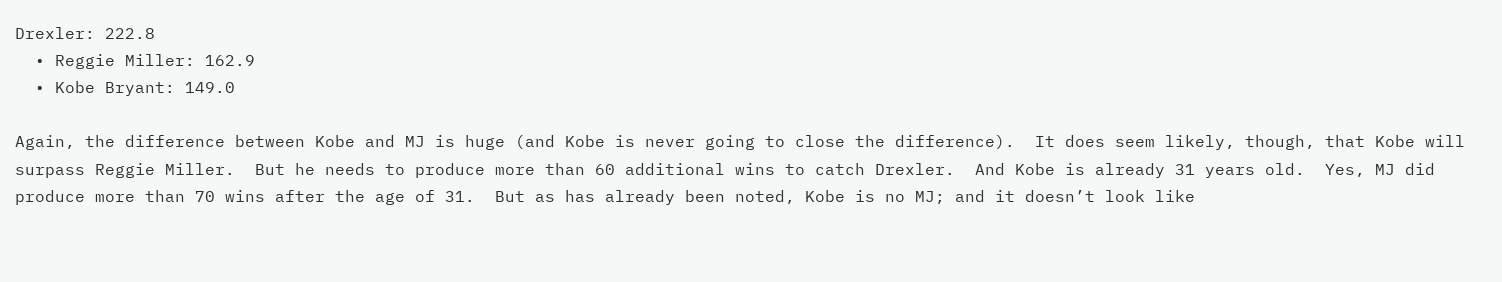Drexler: 222.8
  • Reggie Miller: 162.9
  • Kobe Bryant: 149.0

Again, the difference between Kobe and MJ is huge (and Kobe is never going to close the difference).  It does seem likely, though, that Kobe will surpass Reggie Miller.  But he needs to produce more than 60 additional wins to catch Drexler.  And Kobe is already 31 years old.  Yes, MJ did produce more than 70 wins after the age of 31.  But as has already been noted, Kobe is no MJ; and it doesn’t look like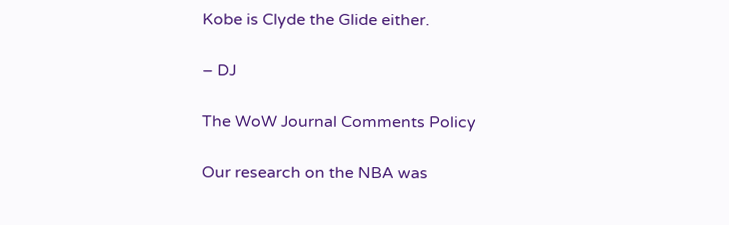Kobe is Clyde the Glide either.

– DJ

The WoW Journal Comments Policy

Our research on the NBA was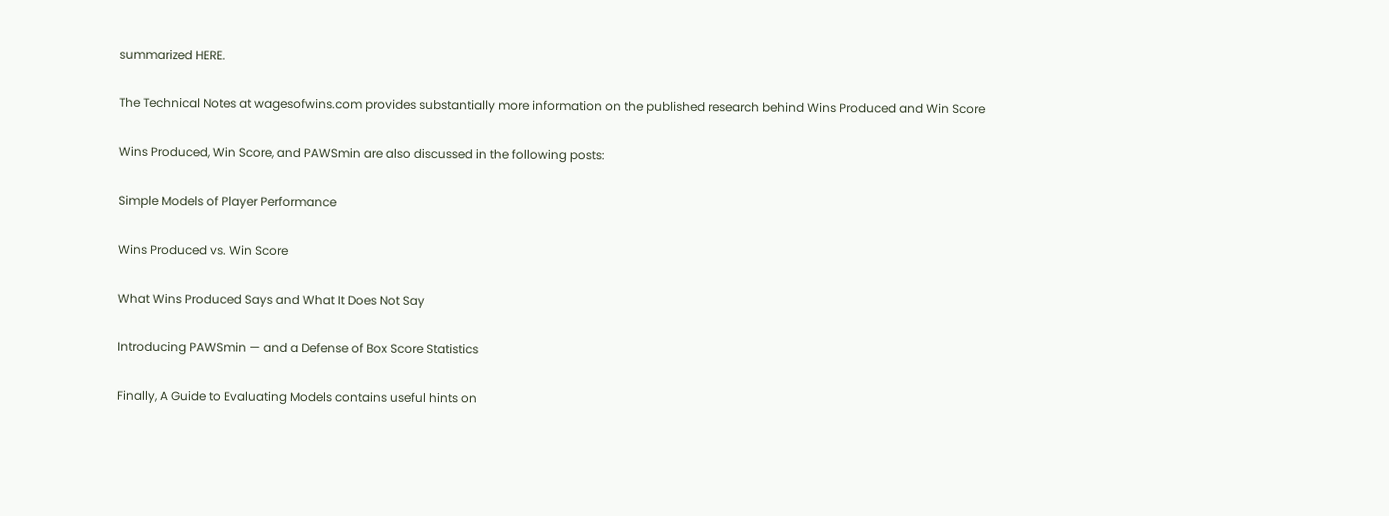summarized HERE.

The Technical Notes at wagesofwins.com provides substantially more information on the published research behind Wins Produced and Win Score

Wins Produced, Win Score, and PAWSmin are also discussed in the following posts:

Simple Models of Player Performance

Wins Produced vs. Win Score

What Wins Produced Says and What It Does Not Say

Introducing PAWSmin — and a Defense of Box Score Statistics

Finally, A Guide to Evaluating Models contains useful hints on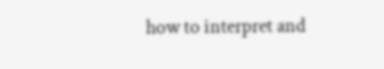how to interpret and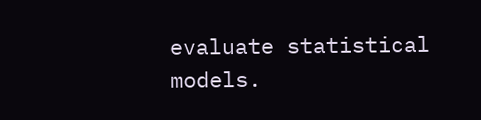evaluate statistical models.